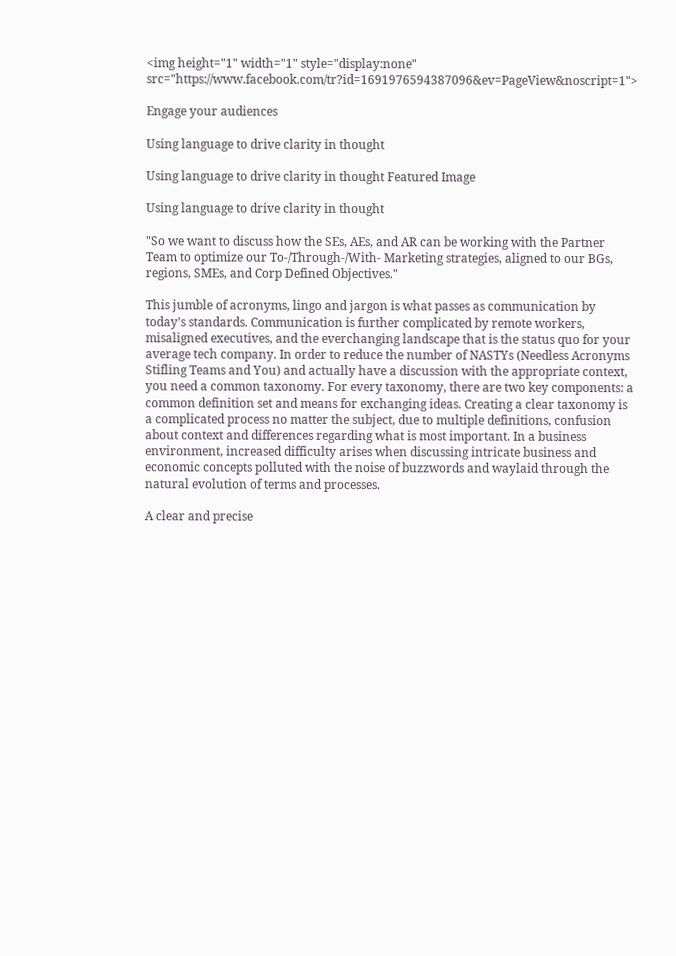<img height="1" width="1" style="display:none" src="https://www.facebook.com/tr?id=1691976594387096&ev=PageView&noscript=1">

Engage your audiences

Using language to drive clarity in thought

Using language to drive clarity in thought Featured Image

Using language to drive clarity in thought

"So we want to discuss how the SEs, AEs, and AR can be working with the Partner Team to optimize our To-/Through-/With- Marketing strategies, aligned to our BGs, regions, SMEs, and Corp Defined Objectives."

This jumble of acronyms, lingo and jargon is what passes as communication by today’s standards. Communication is further complicated by remote workers, misaligned executives, and the everchanging landscape that is the status quo for your average tech company. In order to reduce the number of NASTYs (Needless Acronyms Stifling Teams and You) and actually have a discussion with the appropriate context, you need a common taxonomy. For every taxonomy, there are two key components: a common definition set and means for exchanging ideas. Creating a clear taxonomy is a complicated process no matter the subject, due to multiple definitions, confusion about context and differences regarding what is most important. In a business environment, increased difficulty arises when discussing intricate business and economic concepts polluted with the noise of buzzwords and waylaid through the natural evolution of terms and processes.

A clear and precise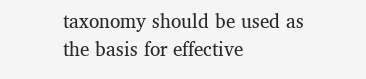taxonomy should be used as the basis for effective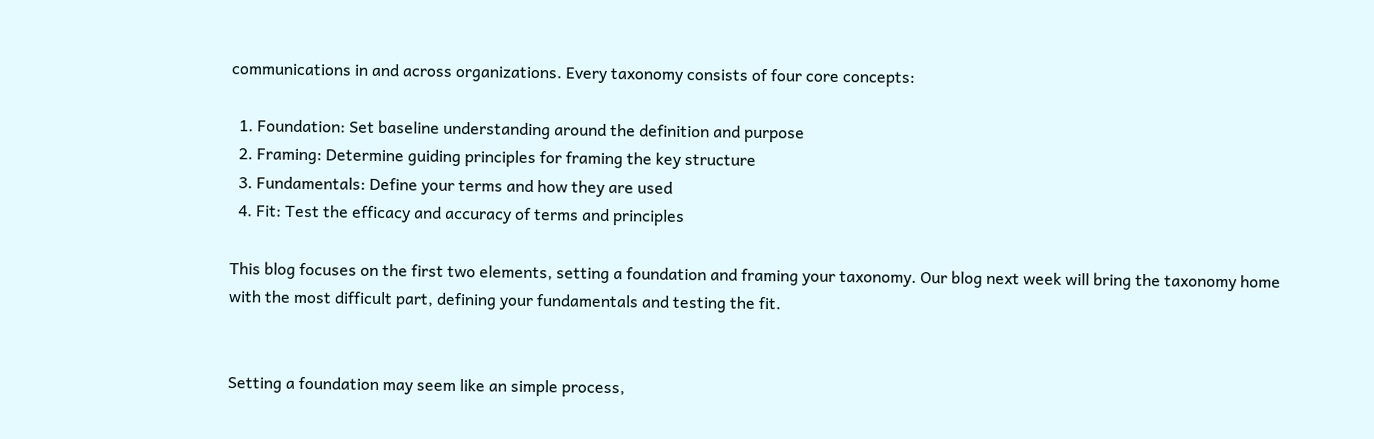communications in and across organizations. Every taxonomy consists of four core concepts:

  1. Foundation: Set baseline understanding around the definition and purpose
  2. Framing: Determine guiding principles for framing the key structure
  3. Fundamentals: Define your terms and how they are used
  4. Fit: Test the efficacy and accuracy of terms and principles

This blog focuses on the first two elements, setting a foundation and framing your taxonomy. Our blog next week will bring the taxonomy home with the most difficult part, defining your fundamentals and testing the fit.


Setting a foundation may seem like an simple process,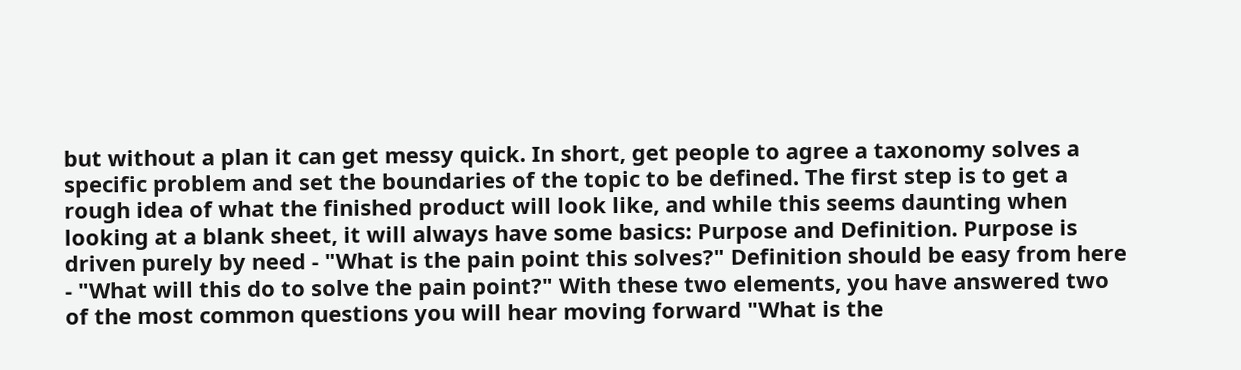but without a plan it can get messy quick. In short, get people to agree a taxonomy solves a specific problem and set the boundaries of the topic to be defined. The first step is to get a rough idea of what the finished product will look like, and while this seems daunting when looking at a blank sheet, it will always have some basics: Purpose and Definition. Purpose is driven purely by need - "What is the pain point this solves?" Definition should be easy from here - "What will this do to solve the pain point?" With these two elements, you have answered two of the most common questions you will hear moving forward "What is the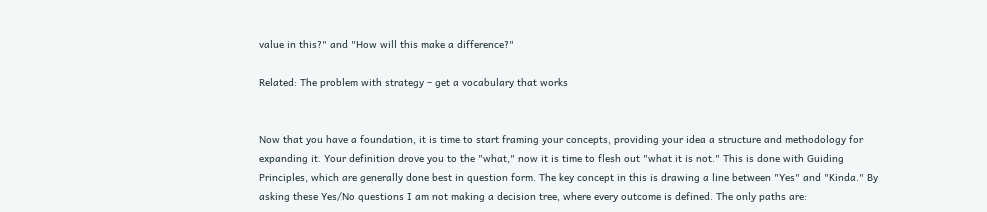value in this?" and "How will this make a difference?"

Related: The problem with strategy – get a vocabulary that works


Now that you have a foundation, it is time to start framing your concepts, providing your idea a structure and methodology for expanding it. Your definition drove you to the "what," now it is time to flesh out "what it is not." This is done with Guiding Principles, which are generally done best in question form. The key concept in this is drawing a line between "Yes" and "Kinda." By asking these Yes/No questions I am not making a decision tree, where every outcome is defined. The only paths are: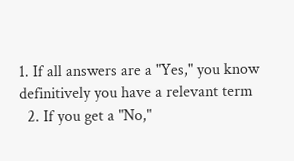1. If all answers are a "Yes," you know definitively you have a relevant term
  2. If you get a "No,"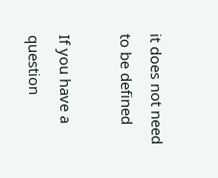it does not need to be defined

If you have a question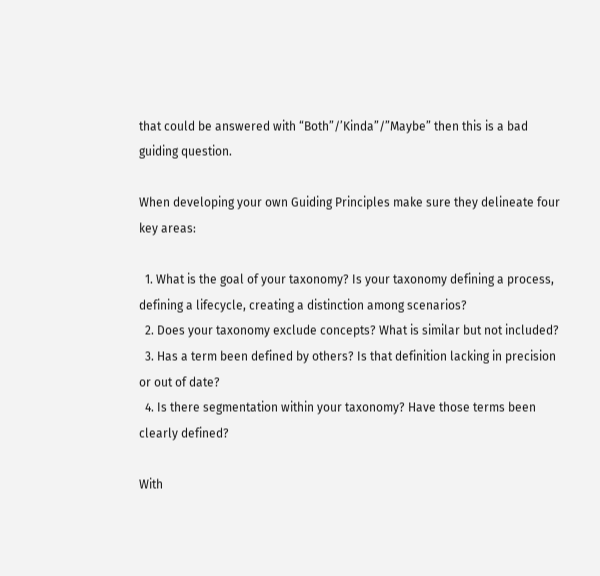that could be answered with “Both”/’Kinda”/”Maybe” then this is a bad guiding question.

When developing your own Guiding Principles make sure they delineate four key areas:

  1. What is the goal of your taxonomy? Is your taxonomy defining a process, defining a lifecycle, creating a distinction among scenarios?
  2. Does your taxonomy exclude concepts? What is similar but not included?
  3. Has a term been defined by others? Is that definition lacking in precision or out of date?
  4. Is there segmentation within your taxonomy? Have those terms been clearly defined?

With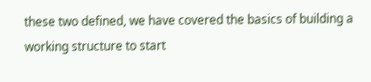these two defined, we have covered the basics of building a working structure to start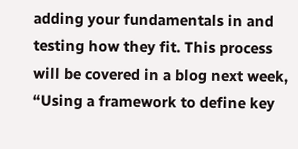adding your fundamentals in and testing how they fit. This process will be covered in a blog next week, “Using a framework to define key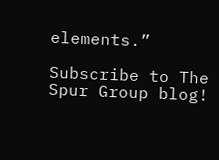elements.”

Subscribe to The Spur Group blog!